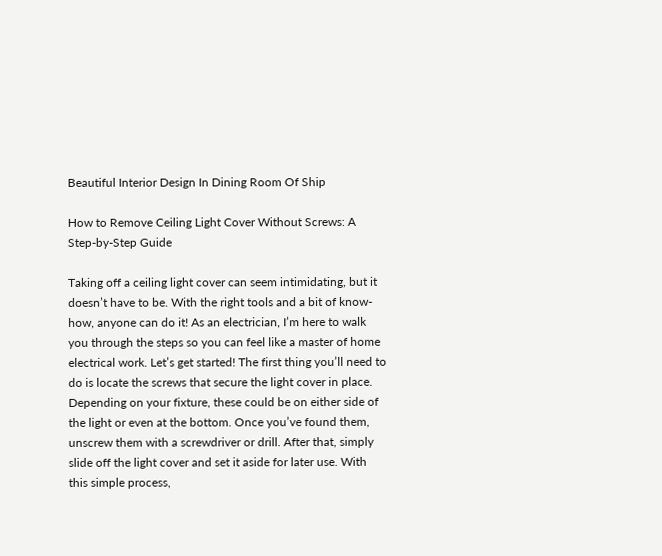Beautiful Interior Design In Dining Room Of Ship

How to Remove Ceiling Light Cover Without Screws: A Step-by-Step Guide

Taking off a ceiling light cover can seem intimidating, but it doesn’t have to be. With the right tools and a bit of know-how, anyone can do it! As an electrician, I’m here to walk you through the steps so you can feel like a master of home electrical work. Let’s get started! The first thing you’ll need to do is locate the screws that secure the light cover in place. Depending on your fixture, these could be on either side of the light or even at the bottom. Once you’ve found them, unscrew them with a screwdriver or drill. After that, simply slide off the light cover and set it aside for later use. With this simple process,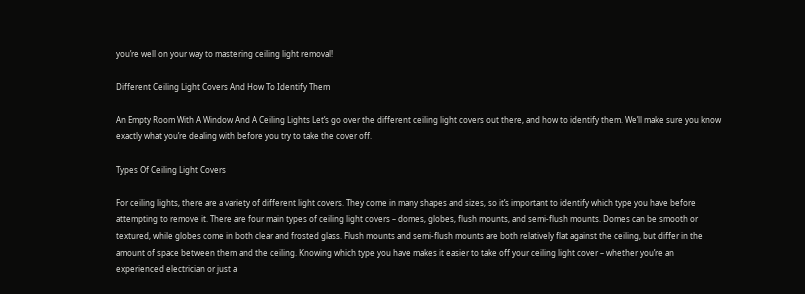you’re well on your way to mastering ceiling light removal!

Different Ceiling Light Covers And How To Identify Them

An Empty Room With A Window And A Ceiling Lights Let’s go over the different ceiling light covers out there, and how to identify them. We’ll make sure you know exactly what you’re dealing with before you try to take the cover off.

Types Of Ceiling Light Covers

For ceiling lights, there are a variety of different light covers. They come in many shapes and sizes, so it’s important to identify which type you have before attempting to remove it. There are four main types of ceiling light covers – domes, globes, flush mounts, and semi-flush mounts. Domes can be smooth or textured, while globes come in both clear and frosted glass. Flush mounts and semi-flush mounts are both relatively flat against the ceiling, but differ in the amount of space between them and the ceiling. Knowing which type you have makes it easier to take off your ceiling light cover – whether you’re an experienced electrician or just a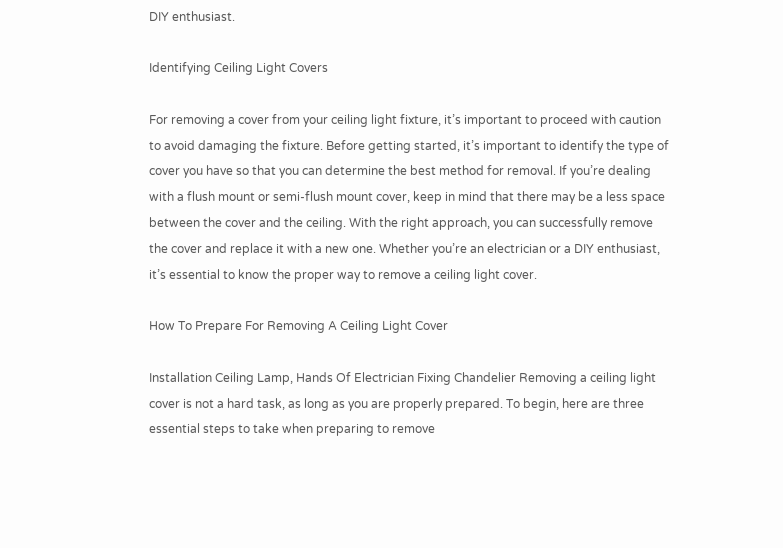DIY enthusiast.

Identifying Ceiling Light Covers

For removing a cover from your ceiling light fixture, it’s important to proceed with caution to avoid damaging the fixture. Before getting started, it’s important to identify the type of cover you have so that you can determine the best method for removal. If you’re dealing with a flush mount or semi-flush mount cover, keep in mind that there may be a less space between the cover and the ceiling. With the right approach, you can successfully remove the cover and replace it with a new one. Whether you’re an electrician or a DIY enthusiast, it’s essential to know the proper way to remove a ceiling light cover.

How To Prepare For Removing A Ceiling Light Cover

Installation Ceiling Lamp, Hands Of Electrician Fixing Chandelier Removing a ceiling light cover is not a hard task, as long as you are properly prepared. To begin, here are three essential steps to take when preparing to remove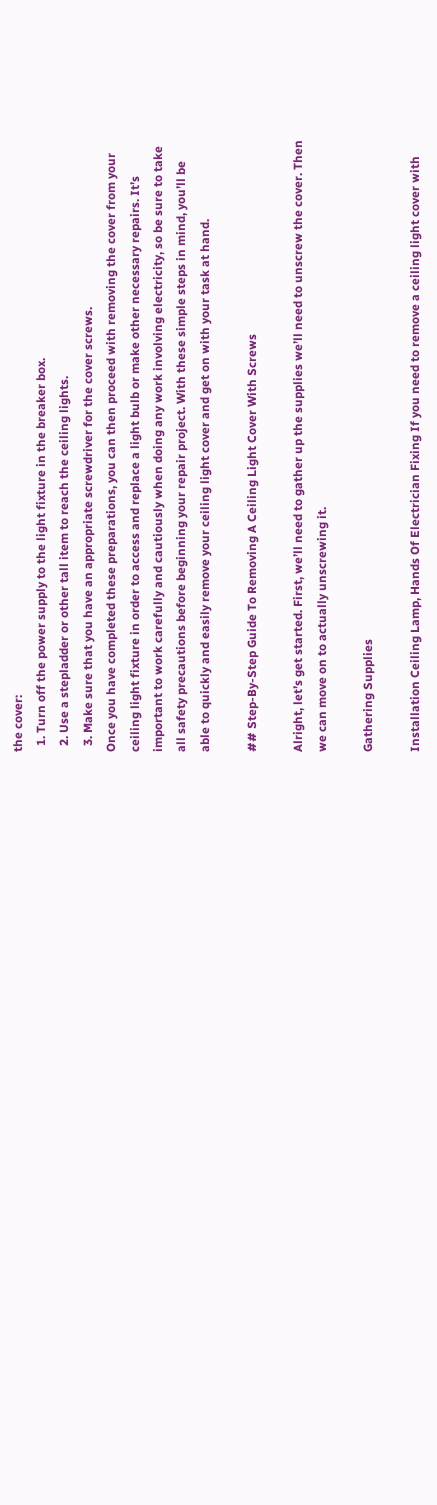the cover:
  1. Turn off the power supply to the light fixture in the breaker box.
  2. Use a stepladder or other tall item to reach the ceiling lights.
  3. Make sure that you have an appropriate screwdriver for the cover screws.
Once you have completed these preparations, you can then proceed with removing the cover from your ceiling light fixture in order to access and replace a light bulb or make other necessary repairs. It’s important to work carefully and cautiously when doing any work involving electricity, so be sure to take all safety precautions before beginning your repair project. With these simple steps in mind, you’ll be able to quickly and easily remove your ceiling light cover and get on with your task at hand.

## Step-By-Step Guide To Removing A Ceiling Light Cover With Screws

Alright, let’s get started. First, we’ll need to gather up the supplies we’ll need to unscrew the cover. Then we can move on to actually unscrewing it.

Gathering Supplies

Installation Ceiling Lamp, Hands Of Electrician Fixing If you need to remove a ceiling light cover with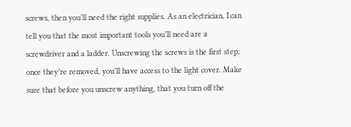screws, then you’ll need the right supplies. As an electrician, I can tell you that the most important tools you’ll need are a screwdriver and a ladder. Unscrewing the screws is the first step; once they’re removed, you’ll have access to the light cover. Make sure that before you unscrew anything, that you turn off the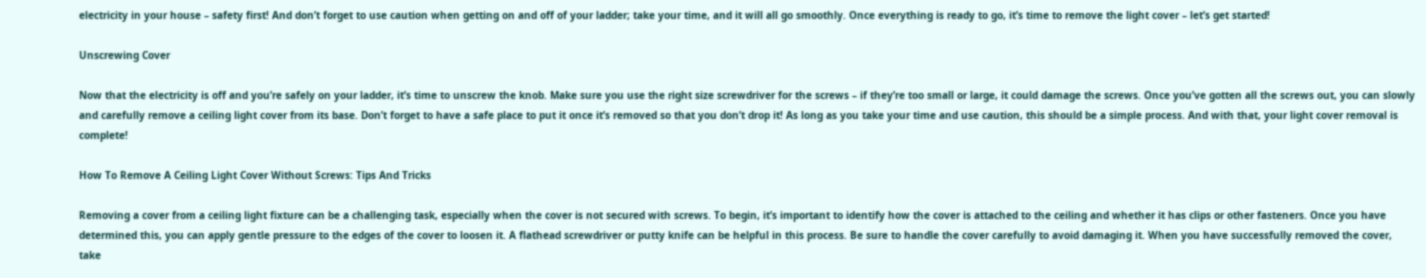electricity in your house – safety first! And don’t forget to use caution when getting on and off of your ladder; take your time, and it will all go smoothly. Once everything is ready to go, it’s time to remove the light cover – let’s get started!

Unscrewing Cover

Now that the electricity is off and you’re safely on your ladder, it’s time to unscrew the knob. Make sure you use the right size screwdriver for the screws – if they’re too small or large, it could damage the screws. Once you’ve gotten all the screws out, you can slowly and carefully remove a ceiling light cover from its base. Don’t forget to have a safe place to put it once it’s removed so that you don’t drop it! As long as you take your time and use caution, this should be a simple process. And with that, your light cover removal is complete!

How To Remove A Ceiling Light Cover Without Screws: Tips And Tricks

Removing a cover from a ceiling light fixture can be a challenging task, especially when the cover is not secured with screws. To begin, it’s important to identify how the cover is attached to the ceiling and whether it has clips or other fasteners. Once you have determined this, you can apply gentle pressure to the edges of the cover to loosen it. A flathead screwdriver or putty knife can be helpful in this process. Be sure to handle the cover carefully to avoid damaging it. When you have successfully removed the cover, take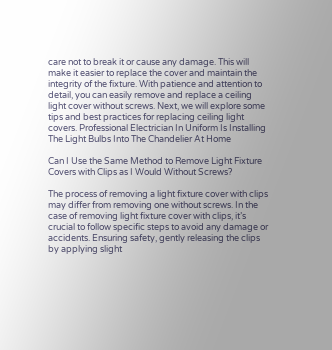care not to break it or cause any damage. This will make it easier to replace the cover and maintain the integrity of the fixture. With patience and attention to detail, you can easily remove and replace a ceiling light cover without screws. Next, we will explore some tips and best practices for replacing ceiling light covers. Professional Electrician In Uniform Is Installing The Light Bulbs Into The Chandelier At Home

Can I Use the Same Method to Remove Light Fixture Covers with Clips as I Would Without Screws?

The process of removing a light fixture cover with clips may differ from removing one without screws. In the case of removing light fixture cover with clips, it’s crucial to follow specific steps to avoid any damage or accidents. Ensuring safety, gently releasing the clips by applying slight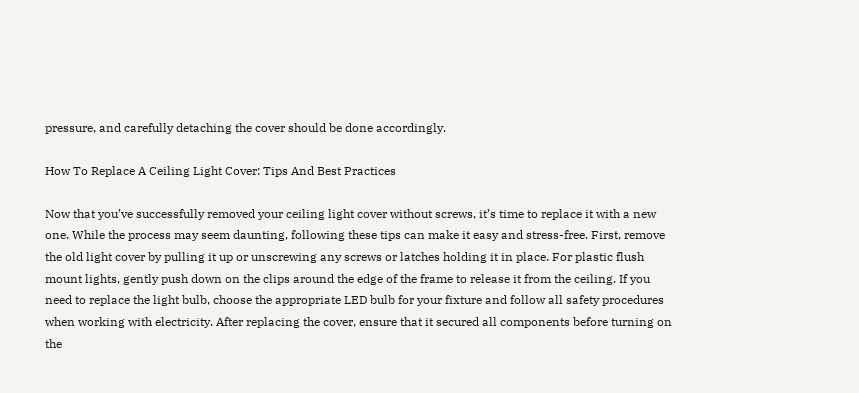pressure, and carefully detaching the cover should be done accordingly.

How To Replace A Ceiling Light Cover: Tips And Best Practices

Now that you’ve successfully removed your ceiling light cover without screws, it’s time to replace it with a new one. While the process may seem daunting, following these tips can make it easy and stress-free. First, remove the old light cover by pulling it up or unscrewing any screws or latches holding it in place. For plastic flush mount lights, gently push down on the clips around the edge of the frame to release it from the ceiling. If you need to replace the light bulb, choose the appropriate LED bulb for your fixture and follow all safety procedures when working with electricity. After replacing the cover, ensure that it secured all components before turning on the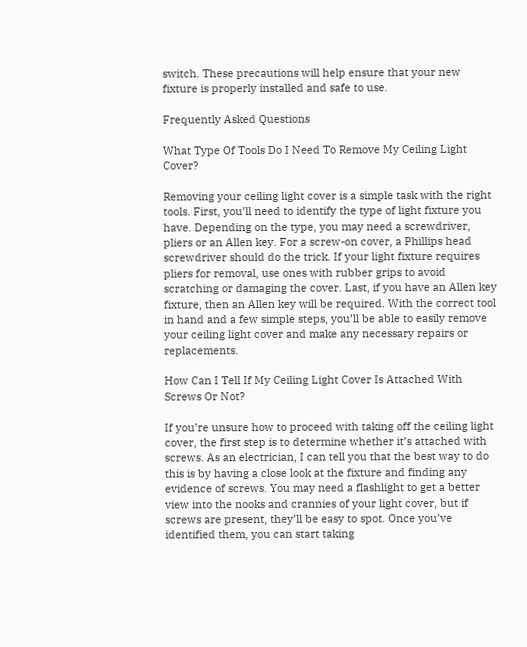switch. These precautions will help ensure that your new fixture is properly installed and safe to use.

Frequently Asked Questions

What Type Of Tools Do I Need To Remove My Ceiling Light Cover?

Removing your ceiling light cover is a simple task with the right tools. First, you’ll need to identify the type of light fixture you have. Depending on the type, you may need a screwdriver, pliers or an Allen key. For a screw-on cover, a Phillips head screwdriver should do the trick. If your light fixture requires pliers for removal, use ones with rubber grips to avoid scratching or damaging the cover. Last, if you have an Allen key fixture, then an Allen key will be required. With the correct tool in hand and a few simple steps, you’ll be able to easily remove your ceiling light cover and make any necessary repairs or replacements.

How Can I Tell If My Ceiling Light Cover Is Attached With Screws Or Not?

If you’re unsure how to proceed with taking off the ceiling light cover, the first step is to determine whether it’s attached with screws. As an electrician, I can tell you that the best way to do this is by having a close look at the fixture and finding any evidence of screws. You may need a flashlight to get a better view into the nooks and crannies of your light cover, but if screws are present, they’ll be easy to spot. Once you’ve identified them, you can start taking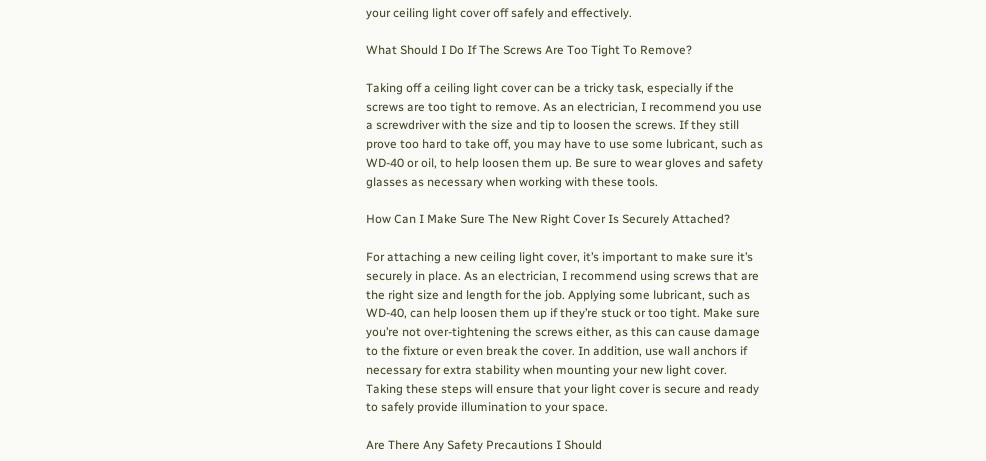your ceiling light cover off safely and effectively.

What Should I Do If The Screws Are Too Tight To Remove?

Taking off a ceiling light cover can be a tricky task, especially if the screws are too tight to remove. As an electrician, I recommend you use a screwdriver with the size and tip to loosen the screws. If they still prove too hard to take off, you may have to use some lubricant, such as WD-40 or oil, to help loosen them up. Be sure to wear gloves and safety glasses as necessary when working with these tools.

How Can I Make Sure The New Right Cover Is Securely Attached?

For attaching a new ceiling light cover, it’s important to make sure it’s securely in place. As an electrician, I recommend using screws that are the right size and length for the job. Applying some lubricant, such as WD-40, can help loosen them up if they’re stuck or too tight. Make sure you’re not over-tightening the screws either, as this can cause damage to the fixture or even break the cover. In addition, use wall anchors if necessary for extra stability when mounting your new light cover. Taking these steps will ensure that your light cover is secure and ready to safely provide illumination to your space.

Are There Any Safety Precautions I Should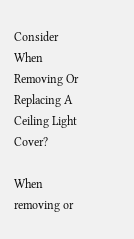Consider When Removing Or Replacing A Ceiling Light Cover?

When removing or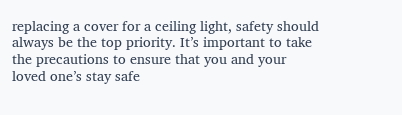replacing a cover for a ceiling light, safety should always be the top priority. It’s important to take the precautions to ensure that you and your loved one’s stay safe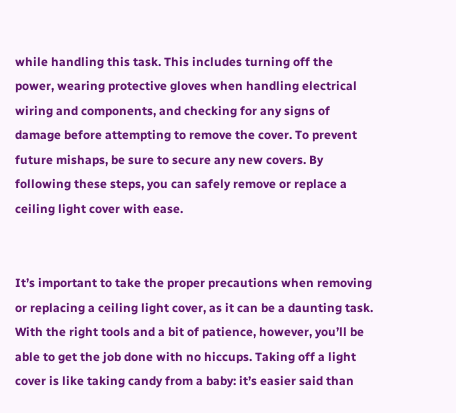while handling this task. This includes turning off the power, wearing protective gloves when handling electrical wiring and components, and checking for any signs of damage before attempting to remove the cover. To prevent future mishaps, be sure to secure any new covers. By following these steps, you can safely remove or replace a ceiling light cover with ease.


It’s important to take the proper precautions when removing or replacing a ceiling light cover, as it can be a daunting task. With the right tools and a bit of patience, however, you’ll be able to get the job done with no hiccups. Taking off a light cover is like taking candy from a baby: it’s easier said than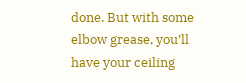done. But with some elbow grease, you’ll have your ceiling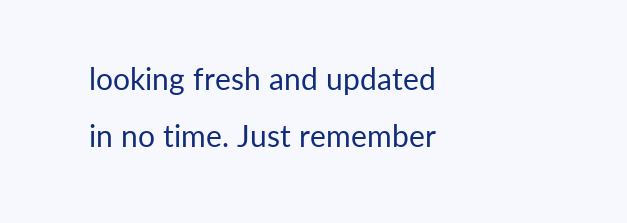looking fresh and updated in no time. Just remember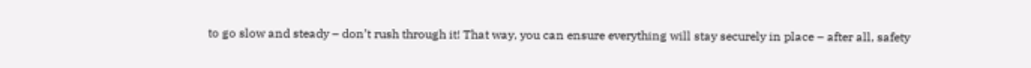to go slow and steady – don’t rush through it! That way, you can ensure everything will stay securely in place – after all, safety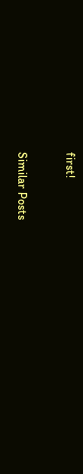first!

Similar Posts